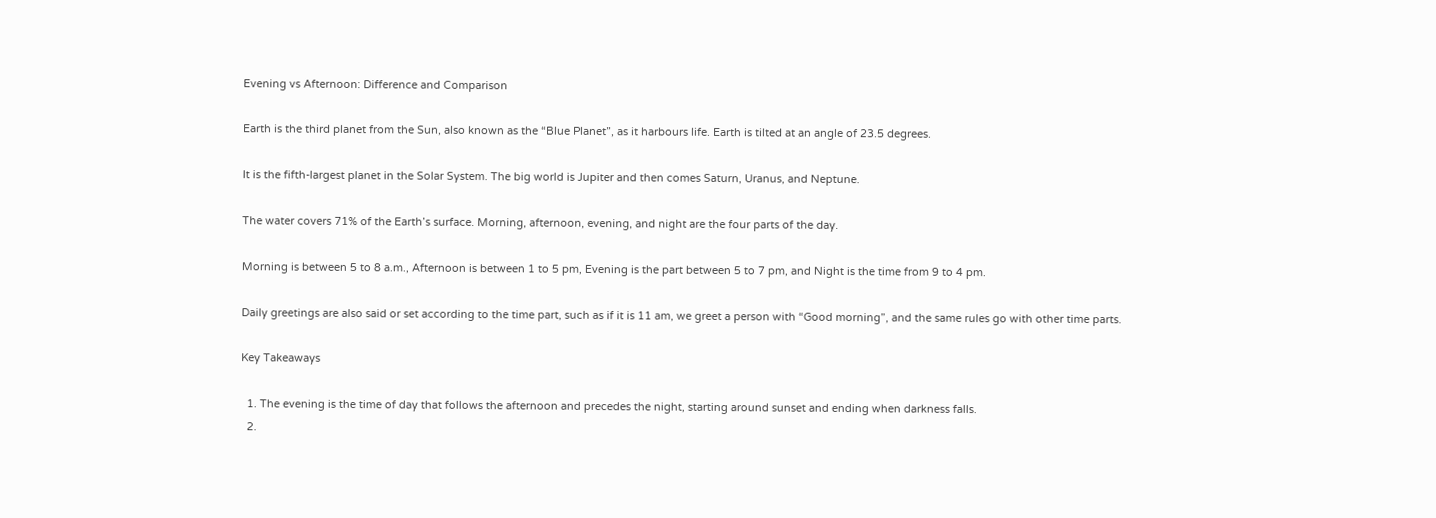Evening vs Afternoon: Difference and Comparison

Earth is the third planet from the Sun, also known as the “Blue Planet”, as it harbours life. Earth is tilted at an angle of 23.5 degrees.

It is the fifth-largest planet in the Solar System. The big world is Jupiter and then comes Saturn, Uranus, and Neptune.

The water covers 71% of the Earth’s surface. Morning, afternoon, evening, and night are the four parts of the day.

Morning is between 5 to 8 a.m., Afternoon is between 1 to 5 pm, Evening is the part between 5 to 7 pm, and Night is the time from 9 to 4 pm.

Daily greetings are also said or set according to the time part, such as if it is 11 am, we greet a person with “Good morning”, and the same rules go with other time parts.

Key Takeaways

  1. The evening is the time of day that follows the afternoon and precedes the night, starting around sunset and ending when darkness falls.
  2.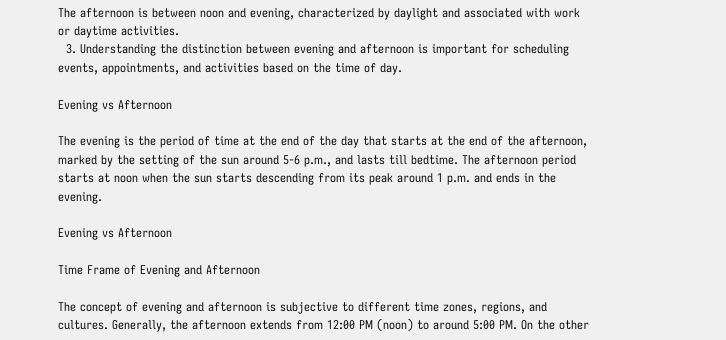The afternoon is between noon and evening, characterized by daylight and associated with work or daytime activities.
  3. Understanding the distinction between evening and afternoon is important for scheduling events, appointments, and activities based on the time of day.

Evening vs Afternoon

The evening is the period of time at the end of the day that starts at the end of the afternoon, marked by the setting of the sun around 5-6 p.m., and lasts till bedtime. The afternoon period starts at noon when the sun starts descending from its peak around 1 p.m. and ends in the evening.

Evening vs Afternoon

Time Frame of Evening and Afternoon

The concept of evening and afternoon is subjective to different time zones, regions, and cultures. Generally, the afternoon extends from 12:00 PM (noon) to around 5:00 PM. On the other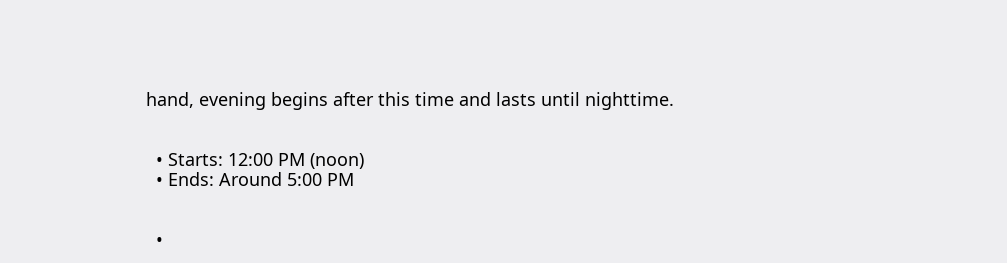hand, evening begins after this time and lasts until nighttime.


  • Starts: 12:00 PM (noon)
  • Ends: Around 5:00 PM


  •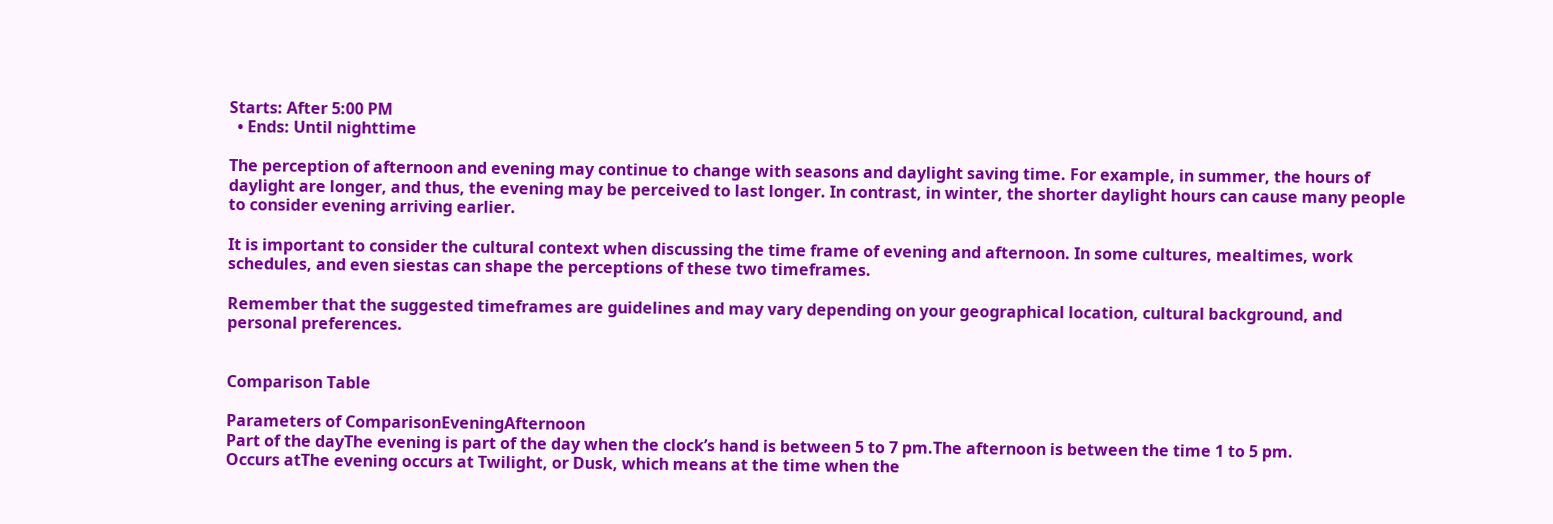Starts: After 5:00 PM
  • Ends: Until nighttime

The perception of afternoon and evening may continue to change with seasons and daylight saving time. For example, in summer, the hours of daylight are longer, and thus, the evening may be perceived to last longer. In contrast, in winter, the shorter daylight hours can cause many people to consider evening arriving earlier.

It is important to consider the cultural context when discussing the time frame of evening and afternoon. In some cultures, mealtimes, work schedules, and even siestas can shape the perceptions of these two timeframes.

Remember that the suggested timeframes are guidelines and may vary depending on your geographical location, cultural background, and personal preferences.


Comparison Table

Parameters of ComparisonEveningAfternoon
Part of the dayThe evening is part of the day when the clock’s hand is between 5 to 7 pm.The afternoon is between the time 1 to 5 pm.
Occurs atThe evening occurs at Twilight, or Dusk, which means at the time when the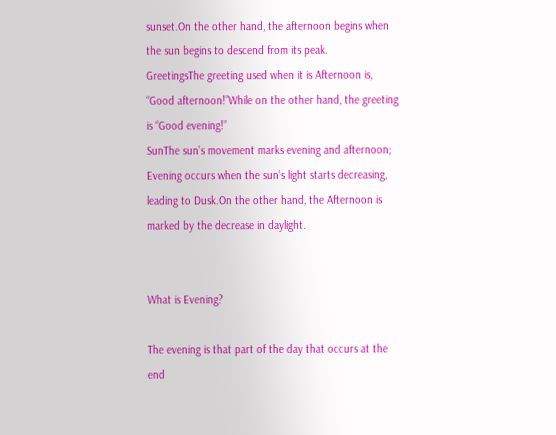sunset.On the other hand, the afternoon begins when the sun begins to descend from its peak.
GreetingsThe greeting used when it is Afternoon is, “Good afternoon!”While on the other hand, the greeting is “Good evening!”
SunThe sun’s movement marks evening and afternoon; Evening occurs when the sun’s light starts decreasing, leading to Dusk.On the other hand, the Afternoon is marked by the decrease in daylight.


What is Evening?

The evening is that part of the day that occurs at the end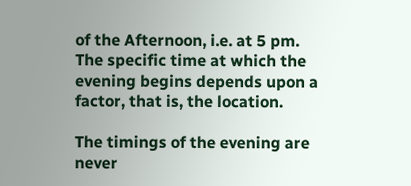of the Afternoon, i.e. at 5 pm. The specific time at which the evening begins depends upon a factor, that is, the location.

The timings of the evening are never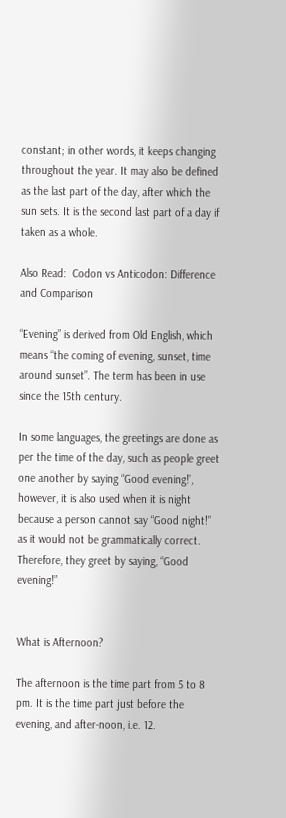constant; in other words, it keeps changing throughout the year. It may also be defined as the last part of the day, after which the sun sets. It is the second last part of a day if taken as a whole.

Also Read:  Codon vs Anticodon: Difference and Comparison

“Evening” is derived from Old English, which means “the coming of evening, sunset, time around sunset”. The term has been in use since the 15th century.

In some languages, the greetings are done as per the time of the day, such as people greet one another by saying “Good evening!’, however, it is also used when it is night because a person cannot say “Good night!” as it would not be grammatically correct. Therefore, they greet by saying, “Good evening!”


What is Afternoon?

The afternoon is the time part from 5 to 8 pm. It is the time part just before the evening, and after-noon, i.e. 12.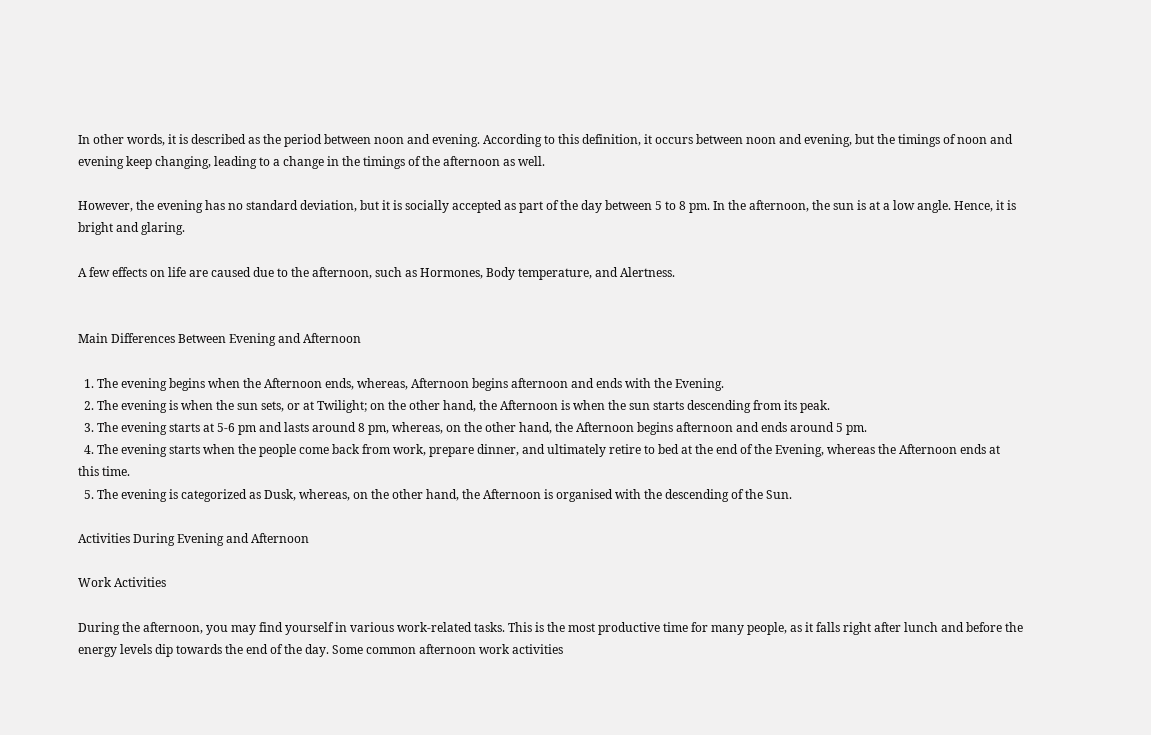In other words, it is described as the period between noon and evening. According to this definition, it occurs between noon and evening, but the timings of noon and evening keep changing, leading to a change in the timings of the afternoon as well.

However, the evening has no standard deviation, but it is socially accepted as part of the day between 5 to 8 pm. In the afternoon, the sun is at a low angle. Hence, it is bright and glaring.

A few effects on life are caused due to the afternoon, such as Hormones, Body temperature, and Alertness.


Main Differences Between Evening and Afternoon

  1. The evening begins when the Afternoon ends, whereas, Afternoon begins afternoon and ends with the Evening.
  2. The evening is when the sun sets, or at Twilight; on the other hand, the Afternoon is when the sun starts descending from its peak.
  3. The evening starts at 5-6 pm and lasts around 8 pm, whereas, on the other hand, the Afternoon begins afternoon and ends around 5 pm.
  4. The evening starts when the people come back from work, prepare dinner, and ultimately retire to bed at the end of the Evening, whereas the Afternoon ends at this time.
  5. The evening is categorized as Dusk, whereas, on the other hand, the Afternoon is organised with the descending of the Sun.

Activities During Evening and Afternoon

Work Activities

During the afternoon, you may find yourself in various work-related tasks. This is the most productive time for many people, as it falls right after lunch and before the energy levels dip towards the end of the day. Some common afternoon work activities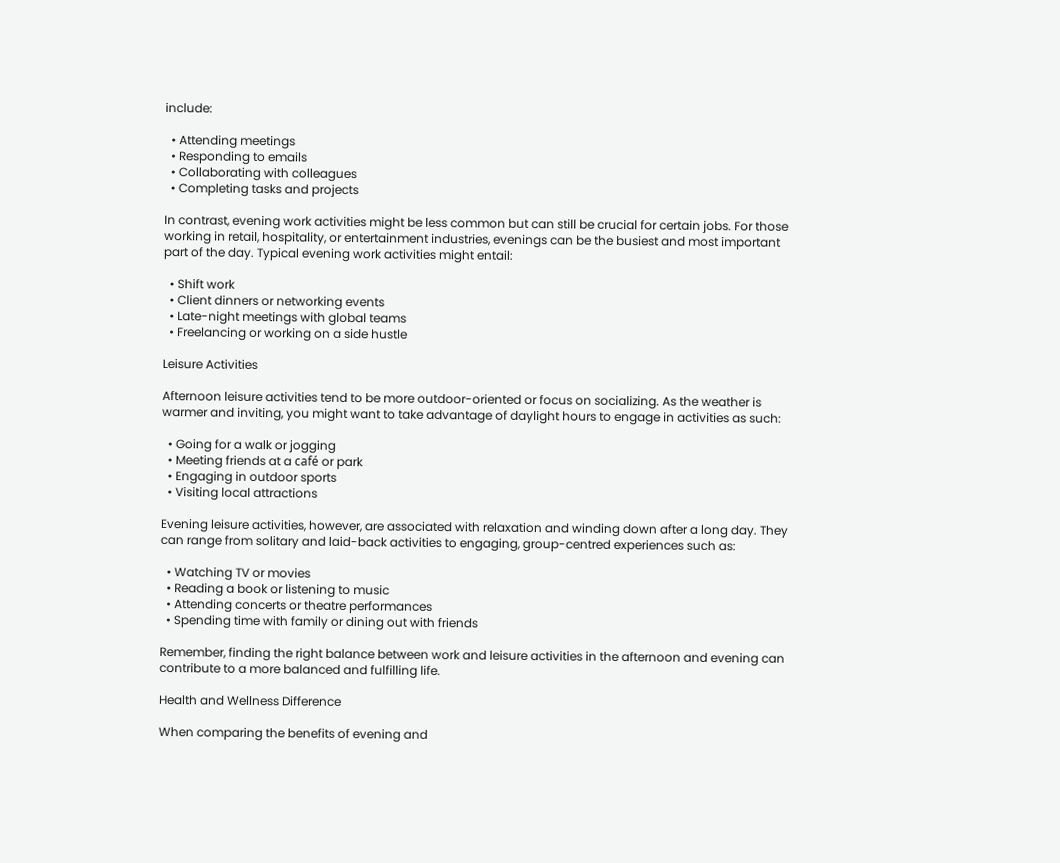include:

  • Attending meetings
  • Responding to emails
  • Collaborating with colleagues
  • Completing tasks and projects

In contrast, evening work activities might be less common but can still be crucial for certain jobs. For those working in retail, hospitality, or entertainment industries, evenings can be the busiest and most important part of the day. Typical evening work activities might entail:

  • Shift work
  • Client dinners or networking events
  • Late-night meetings with global teams
  • Freelancing or working on a side hustle

Leisure Activities

Afternoon leisure activities tend to be more outdoor-oriented or focus on socializing. As the weather is warmer and inviting, you might want to take advantage of daylight hours to engage in activities as such:

  • Going for a walk or jogging
  • Meeting friends at a café or park
  • Engaging in outdoor sports
  • Visiting local attractions

Evening leisure activities, however, are associated with relaxation and winding down after a long day. They can range from solitary and laid-back activities to engaging, group-centred experiences such as:

  • Watching TV or movies
  • Reading a book or listening to music
  • Attending concerts or theatre performances
  • Spending time with family or dining out with friends

Remember, finding the right balance between work and leisure activities in the afternoon and evening can contribute to a more balanced and fulfilling life.

Health and Wellness Difference

When comparing the benefits of evening and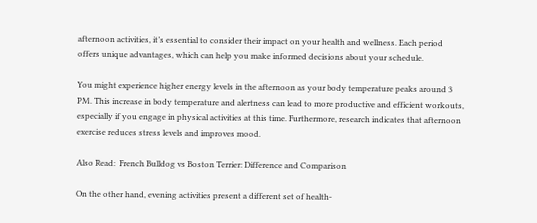afternoon activities, it’s essential to consider their impact on your health and wellness. Each period offers unique advantages, which can help you make informed decisions about your schedule.

You might experience higher energy levels in the afternoon as your body temperature peaks around 3 PM. This increase in body temperature and alertness can lead to more productive and efficient workouts, especially if you engage in physical activities at this time. Furthermore, research indicates that afternoon exercise reduces stress levels and improves mood.

Also Read:  French Bulldog vs Boston Terrier: Difference and Comparison

On the other hand, evening activities present a different set of health-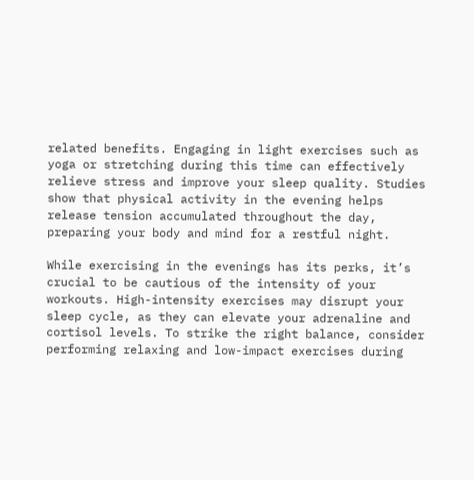related benefits. Engaging in light exercises such as yoga or stretching during this time can effectively relieve stress and improve your sleep quality. Studies show that physical activity in the evening helps release tension accumulated throughout the day, preparing your body and mind for a restful night.

While exercising in the evenings has its perks, it’s crucial to be cautious of the intensity of your workouts. High-intensity exercises may disrupt your sleep cycle, as they can elevate your adrenaline and cortisol levels. To strike the right balance, consider performing relaxing and low-impact exercises during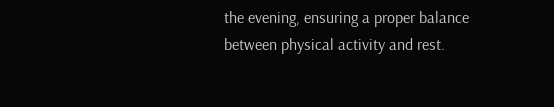the evening, ensuring a proper balance between physical activity and rest.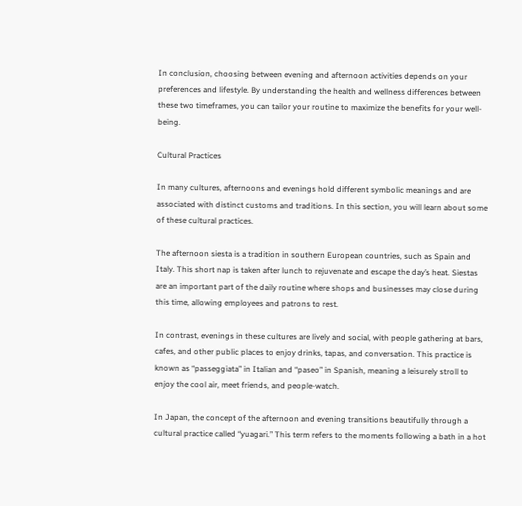In conclusion, choosing between evening and afternoon activities depends on your preferences and lifestyle. By understanding the health and wellness differences between these two timeframes, you can tailor your routine to maximize the benefits for your well-being.

Cultural Practices

In many cultures, afternoons and evenings hold different symbolic meanings and are associated with distinct customs and traditions. In this section, you will learn about some of these cultural practices.

The afternoon siesta is a tradition in southern European countries, such as Spain and Italy. This short nap is taken after lunch to rejuvenate and escape the day’s heat. Siestas are an important part of the daily routine where shops and businesses may close during this time, allowing employees and patrons to rest.

In contrast, evenings in these cultures are lively and social, with people gathering at bars, cafes, and other public places to enjoy drinks, tapas, and conversation. This practice is known as “passeggiata” in Italian and “paseo” in Spanish, meaning a leisurely stroll to enjoy the cool air, meet friends, and people-watch.

In Japan, the concept of the afternoon and evening transitions beautifully through a cultural practice called “yuagari.” This term refers to the moments following a bath in a hot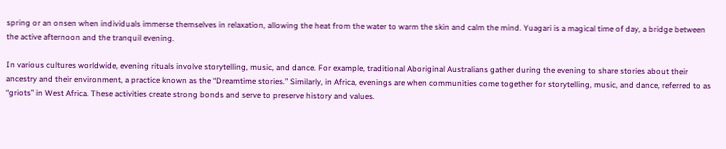spring or an onsen when individuals immerse themselves in relaxation, allowing the heat from the water to warm the skin and calm the mind. Yuagari is a magical time of day, a bridge between the active afternoon and the tranquil evening.

In various cultures worldwide, evening rituals involve storytelling, music, and dance. For example, traditional Aboriginal Australians gather during the evening to share stories about their ancestry and their environment, a practice known as the “Dreamtime stories.” Similarly, in Africa, evenings are when communities come together for storytelling, music, and dance, referred to as “griots” in West Africa. These activities create strong bonds and serve to preserve history and values.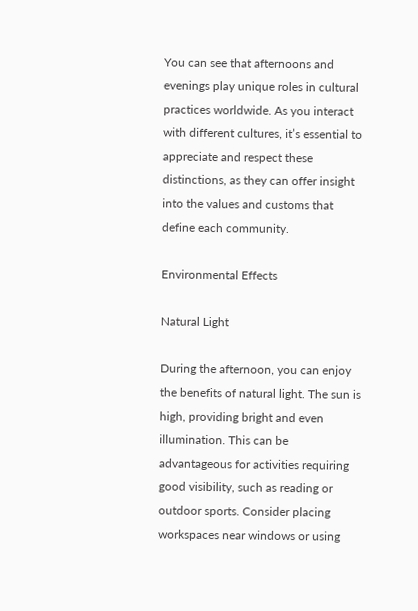You can see that afternoons and evenings play unique roles in cultural practices worldwide. As you interact with different cultures, it’s essential to appreciate and respect these distinctions, as they can offer insight into the values and customs that define each community.

Environmental Effects

Natural Light

During the afternoon, you can enjoy the benefits of natural light. The sun is high, providing bright and even illumination. This can be advantageous for activities requiring good visibility, such as reading or outdoor sports. Consider placing workspaces near windows or using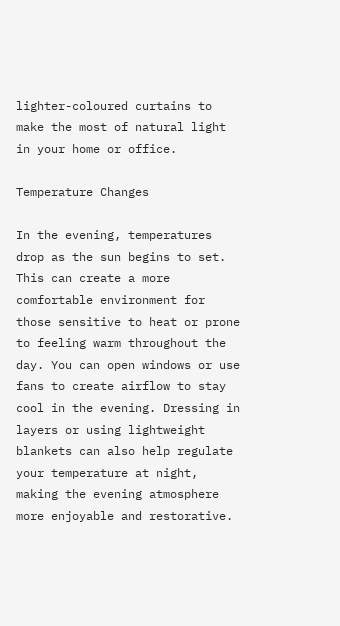lighter-coloured curtains to make the most of natural light in your home or office.

Temperature Changes

In the evening, temperatures drop as the sun begins to set. This can create a more comfortable environment for those sensitive to heat or prone to feeling warm throughout the day. You can open windows or use fans to create airflow to stay cool in the evening. Dressing in layers or using lightweight blankets can also help regulate your temperature at night, making the evening atmosphere more enjoyable and restorative.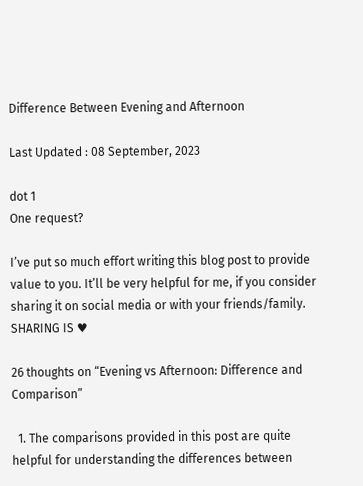Difference Between Evening and Afternoon

Last Updated : 08 September, 2023

dot 1
One request?

I’ve put so much effort writing this blog post to provide value to you. It’ll be very helpful for me, if you consider sharing it on social media or with your friends/family. SHARING IS ♥

26 thoughts on “Evening vs Afternoon: Difference and Comparison”

  1. The comparisons provided in this post are quite helpful for understanding the differences between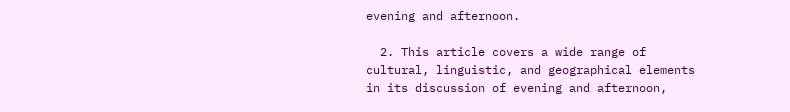evening and afternoon.

  2. This article covers a wide range of cultural, linguistic, and geographical elements in its discussion of evening and afternoon,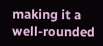making it a well-rounded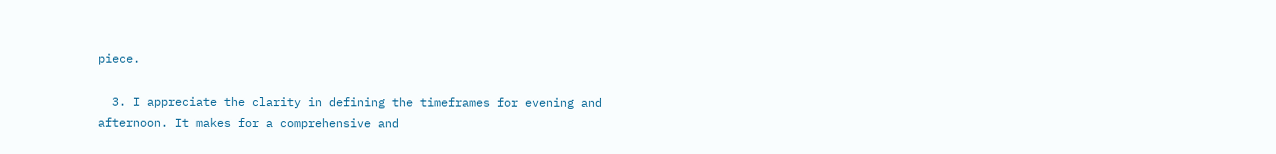piece.

  3. I appreciate the clarity in defining the timeframes for evening and afternoon. It makes for a comprehensive and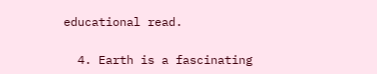educational read.

  4. Earth is a fascinating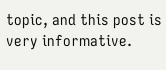topic, and this post is very informative.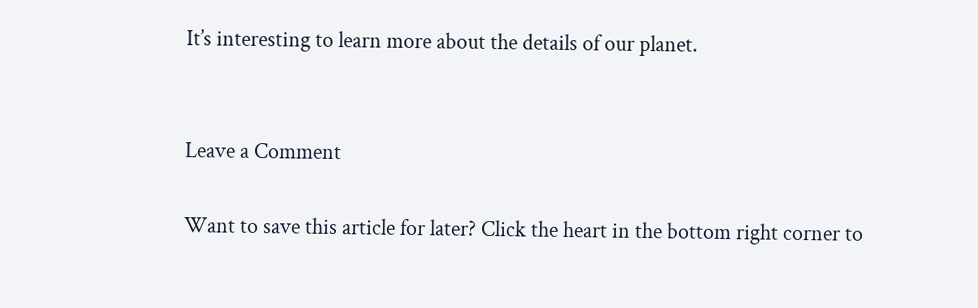It’s interesting to learn more about the details of our planet.


Leave a Comment

Want to save this article for later? Click the heart in the bottom right corner to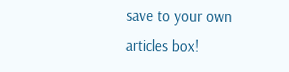save to your own articles box!